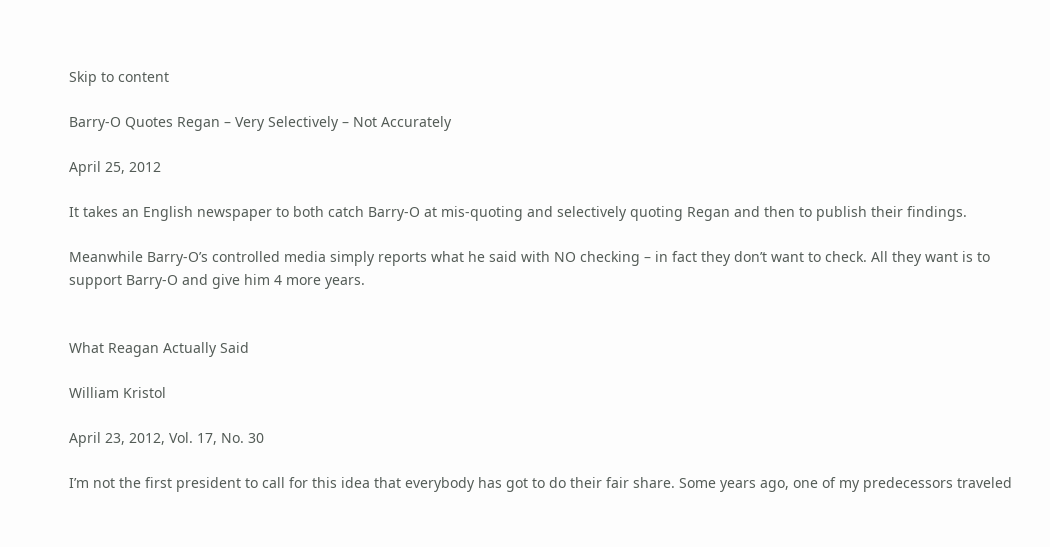Skip to content

Barry-O Quotes Regan – Very Selectively – Not Accurately

April 25, 2012

It takes an English newspaper to both catch Barry-O at mis-quoting and selectively quoting Regan and then to publish their findings.

Meanwhile Barry-O’s controlled media simply reports what he said with NO checking – in fact they don’t want to check. All they want is to support Barry-O and give him 4 more years.


What Reagan Actually Said

William Kristol

April 23, 2012, Vol. 17, No. 30

I’m not the first president to call for this idea that everybody has got to do their fair share. Some years ago, one of my predecessors traveled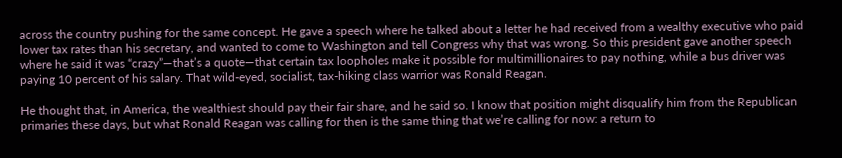across the country pushing for the same concept. He gave a speech where he talked about a letter he had received from a wealthy executive who paid lower tax rates than his secretary, and wanted to come to Washington and tell Congress why that was wrong. So this president gave another speech where he said it was “crazy”—that’s a quote—that certain tax loopholes make it possible for multimillionaires to pay nothing, while a bus driver was paying 10 percent of his salary. That wild-eyed, socialist, tax-hiking class warrior was Ronald Reagan.

He thought that, in America, the wealthiest should pay their fair share, and he said so. I know that position might disqualify him from the Republican primaries these days, but what Ronald Reagan was calling for then is the same thing that we’re calling for now: a return to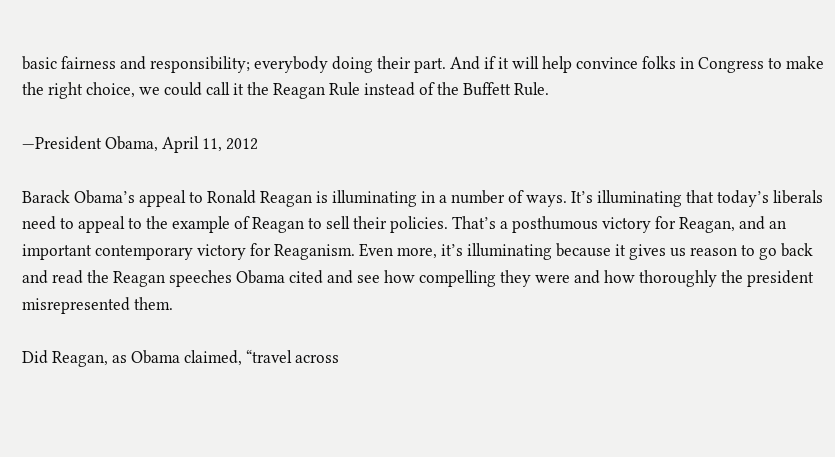basic fairness and responsibility; everybody doing their part. And if it will help convince folks in Congress to make the right choice, we could call it the Reagan Rule instead of the Buffett Rule.

—President Obama, April 11, 2012

Barack Obama’s appeal to Ronald Reagan is illuminating in a number of ways. It’s illuminating that today’s liberals need to appeal to the example of Reagan to sell their policies. That’s a posthumous victory for Reagan, and an important contemporary victory for Reaganism. Even more, it’s illuminating because it gives us reason to go back and read the Reagan speeches Obama cited and see how compelling they were and how thoroughly the president misrepresented them.

Did Reagan, as Obama claimed, “travel across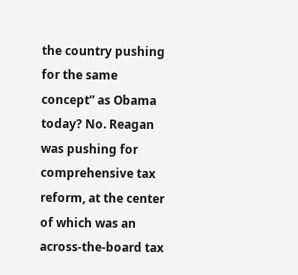the country pushing for the same concept” as Obama today? No. Reagan was pushing for comprehensive tax reform, at the center of which was an across-the-board tax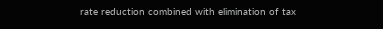rate reduction combined with elimination of tax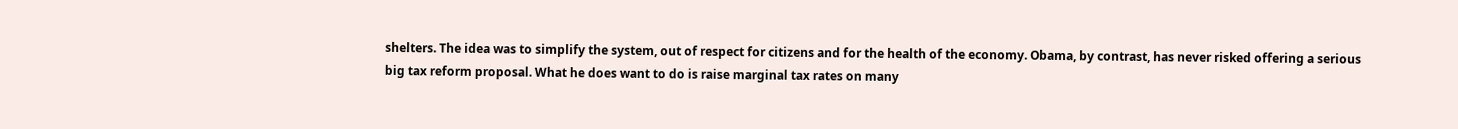shelters. The idea was to simplify the system, out of respect for citizens and for the health of the economy. Obama, by contrast, has never risked offering a serious big tax reform proposal. What he does want to do is raise marginal tax rates on many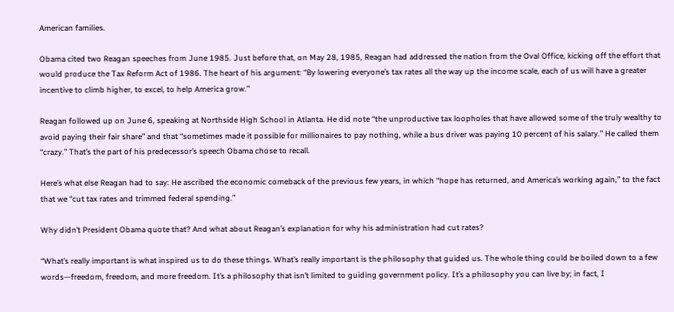American families.

Obama cited two Reagan speeches from June 1985. Just before that, on May 28, 1985, Reagan had addressed the nation from the Oval Office, kicking off the effort that would produce the Tax Reform Act of 1986. The heart of his argument: “By lowering everyone’s tax rates all the way up the income scale, each of us will have a greater incentive to climb higher, to excel, to help America grow.”

Reagan followed up on June 6, speaking at Northside High School in Atlanta. He did note “the unproductive tax loopholes that have allowed some of the truly wealthy to avoid paying their fair share” and that “sometimes made it possible for millionaires to pay nothing, while a bus driver was paying 10 percent of his salary.” He called them “crazy.” That’s the part of his predecessor’s speech Obama chose to recall.

Here’s what else Reagan had to say: He ascribed the economic comeback of the previous few years, in which “hope has returned, and America’s working again,” to the fact that we “cut tax rates and trimmed federal spending.”

Why didn’t President Obama quote that? And what about Reagan’s explanation for why his administration had cut rates?

“What’s really important is what inspired us to do these things. What’s really important is the philosophy that guided us. The whole thing could be boiled down to a few words—freedom, freedom, and more freedom. It’s a philosophy that isn’t limited to guiding government policy. It’s a philosophy you can live by; in fact, I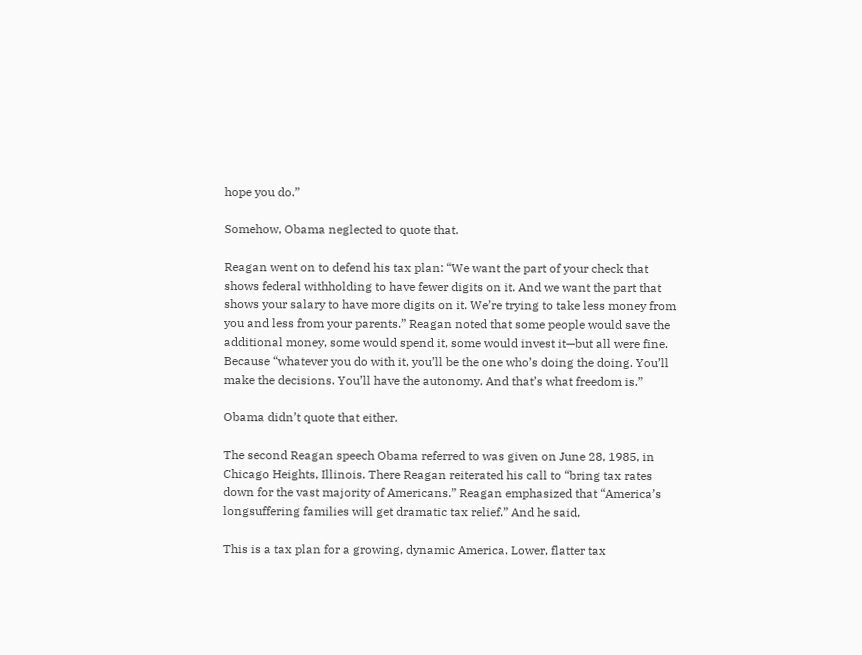hope you do.”

Somehow, Obama neglected to quote that.

Reagan went on to defend his tax plan: “We want the part of your check that shows federal withholding to have fewer digits on it. And we want the part that shows your salary to have more digits on it. We’re trying to take less money from you and less from your parents.” Reagan noted that some people would save the additional money, some would spend it, some would invest it—but all were fine. Because “whatever you do with it, you’ll be the one who’s doing the doing. You’ll make the decisions. You’ll have the autonomy. And that’s what freedom is.”

Obama didn’t quote that either.

The second Reagan speech Obama referred to was given on June 28, 1985, in Chicago Heights, Illinois. There Reagan reiterated his call to “bring tax rates down for the vast majority of Americans.” Reagan emphasized that “America’s longsuffering families will get dramatic tax relief.” And he said,

This is a tax plan for a growing, dynamic America. Lower, flatter tax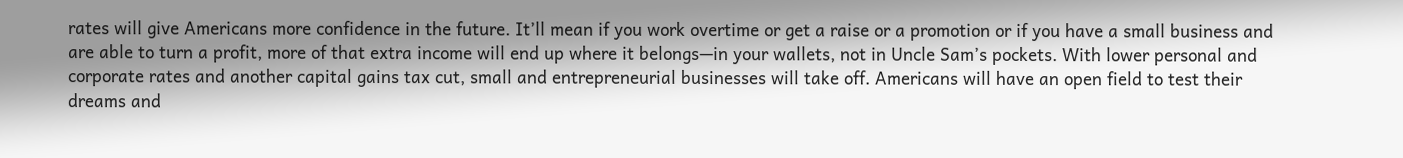rates will give Americans more confidence in the future. It’ll mean if you work overtime or get a raise or a promotion or if you have a small business and are able to turn a profit, more of that extra income will end up where it belongs—in your wallets, not in Uncle Sam’s pockets. With lower personal and corporate rates and another capital gains tax cut, small and entrepreneurial businesses will take off. Americans will have an open field to test their dreams and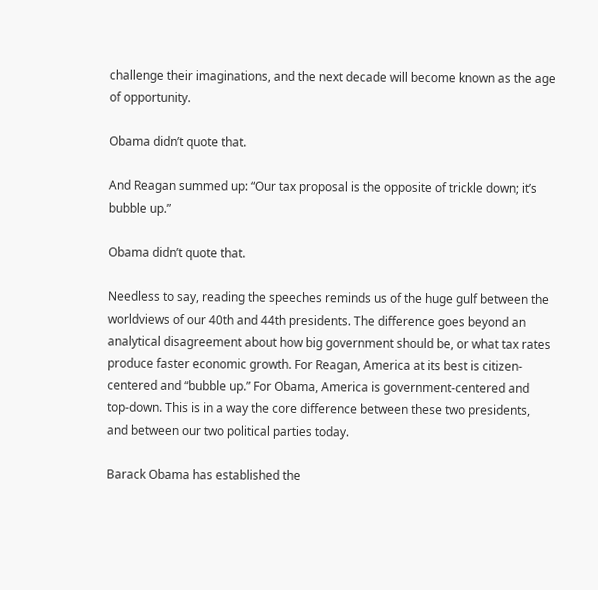challenge their imaginations, and the next decade will become known as the age of opportunity.

Obama didn’t quote that.

And Reagan summed up: “Our tax proposal is the opposite of trickle down; it’s bubble up.”

Obama didn’t quote that.

Needless to say, reading the speeches reminds us of the huge gulf between the worldviews of our 40th and 44th presidents. The difference goes beyond an analytical disagreement about how big government should be, or what tax rates produce faster economic growth. For Reagan, America at its best is citizen-centered and “bubble up.” For Obama, America is government-centered and top-down. This is in a way the core difference between these two presidents, and between our two political parties today.

Barack Obama has established the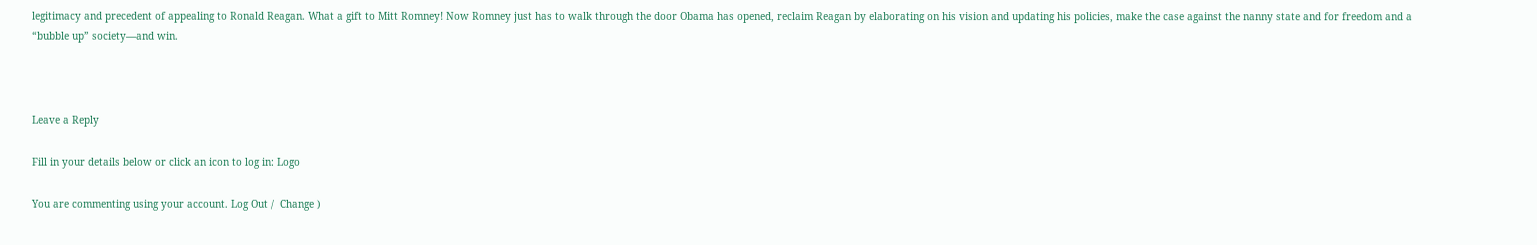legitimacy and precedent of appealing to Ronald Reagan. What a gift to Mitt Romney! Now Romney just has to walk through the door Obama has opened, reclaim Reagan by elaborating on his vision and updating his policies, make the case against the nanny state and for freedom and a “bubble up” society—and win.



Leave a Reply

Fill in your details below or click an icon to log in: Logo

You are commenting using your account. Log Out /  Change )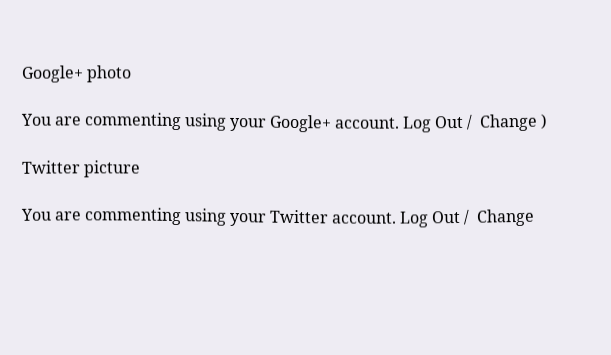Google+ photo

You are commenting using your Google+ account. Log Out /  Change )

Twitter picture

You are commenting using your Twitter account. Log Out /  Change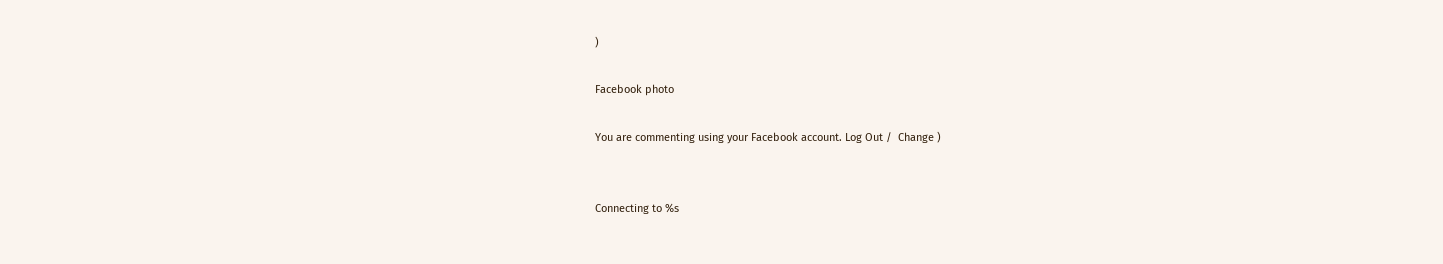)

Facebook photo

You are commenting using your Facebook account. Log Out /  Change )


Connecting to %s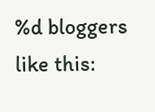%d bloggers like this: